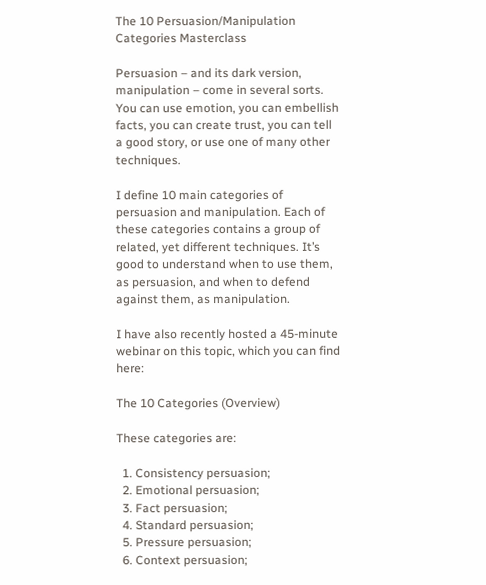The 10 Persuasion/Manipulation Categories Masterclass

Persuasion – and its dark version, manipulation – come in several sorts. You can use emotion, you can embellish facts, you can create trust, you can tell a good story, or use one of many other techniques.

I define 10 main categories of persuasion and manipulation. Each of these categories contains a group of related, yet different techniques. It’s good to understand when to use them, as persuasion, and when to defend against them, as manipulation.

I have also recently hosted a 45-minute webinar on this topic, which you can find here:

The 10 Categories (Overview)

These categories are:

  1. Consistency persuasion;
  2. Emotional persuasion;
  3. Fact persuasion;
  4. Standard persuasion;
  5. Pressure persuasion;
  6. Context persuasion;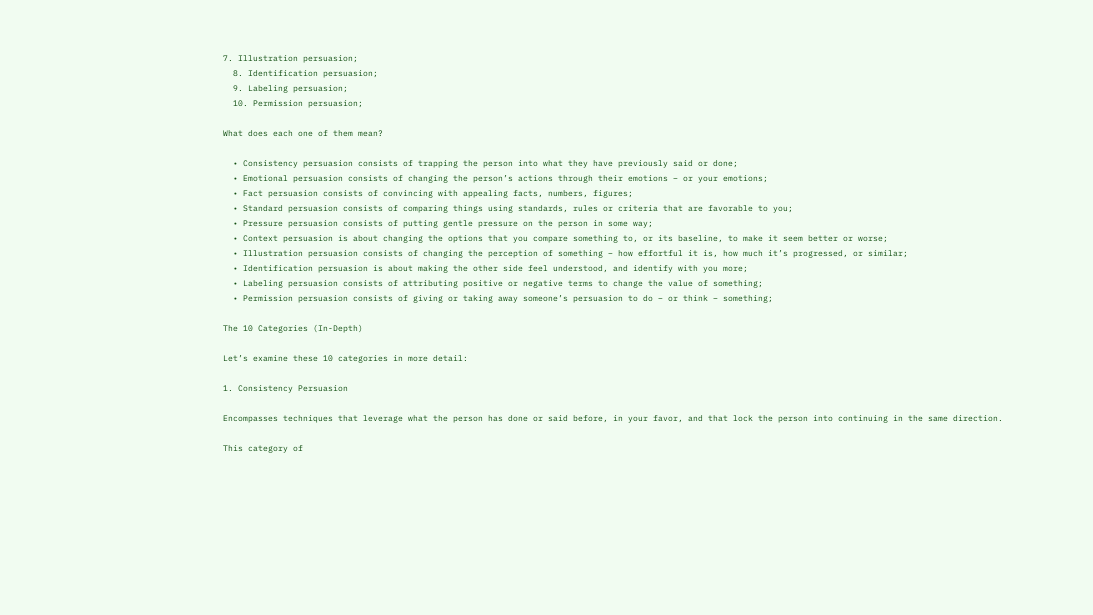7. Illustration persuasion;
  8. Identification persuasion;
  9. Labeling persuasion;
  10. Permission persuasion;

What does each one of them mean?

  • Consistency persuasion consists of trapping the person into what they have previously said or done;
  • Emotional persuasion consists of changing the person’s actions through their emotions – or your emotions;
  • Fact persuasion consists of convincing with appealing facts, numbers, figures;
  • Standard persuasion consists of comparing things using standards, rules or criteria that are favorable to you;
  • Pressure persuasion consists of putting gentle pressure on the person in some way;
  • Context persuasion is about changing the options that you compare something to, or its baseline, to make it seem better or worse;
  • Illustration persuasion consists of changing the perception of something – how effortful it is, how much it’s progressed, or similar;
  • Identification persuasion is about making the other side feel understood, and identify with you more;
  • Labeling persuasion consists of attributing positive or negative terms to change the value of something;
  • Permission persuasion consists of giving or taking away someone’s persuasion to do – or think – something;

The 10 Categories (In-Depth)

Let’s examine these 10 categories in more detail:

1. Consistency Persuasion

Encompasses techniques that leverage what the person has done or said before, in your favor, and that lock the person into continuing in the same direction.

This category of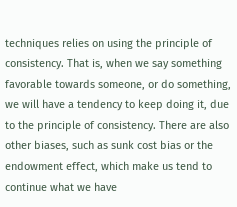techniques relies on using the principle of consistency. That is, when we say something favorable towards someone, or do something, we will have a tendency to keep doing it, due to the principle of consistency. There are also other biases, such as sunk cost bias or the endowment effect, which make us tend to continue what we have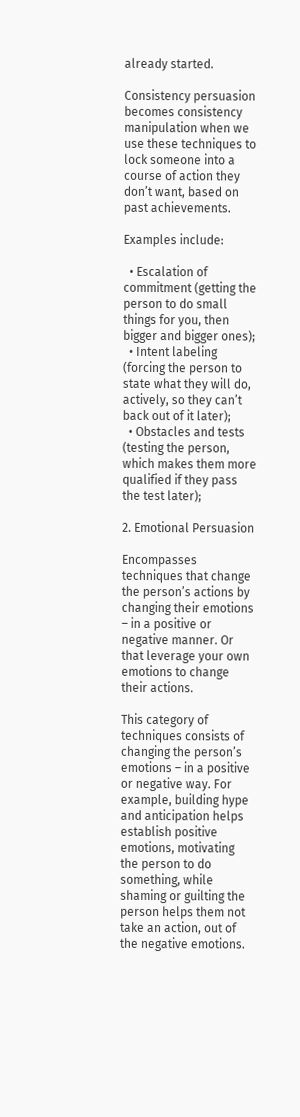already started.

Consistency persuasion becomes consistency manipulation when we use these techniques to lock someone into a course of action they don’t want, based on past achievements.

Examples include:

  • Escalation of commitment (getting the person to do small things for you, then bigger and bigger ones);
  • Intent labeling (forcing the person to state what they will do, actively, so they can’t back out of it later);
  • Obstacles and tests (testing the person, which makes them more qualified if they pass the test later);

2. Emotional Persuasion

Encompasses techniques that change the person’s actions by changing their emotions – in a positive or negative manner. Or that leverage your own emotions to change their actions.

This category of techniques consists of changing the person’s emotions – in a positive or negative way. For example, building hype and anticipation helps establish positive emotions, motivating the person to do something, while shaming or guilting the person helps them not take an action, out of the negative emotions.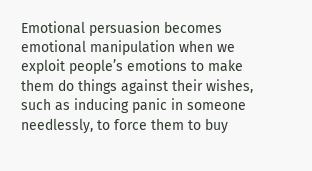Emotional persuasion becomes emotional manipulation when we exploit people’s emotions to make them do things against their wishes, such as inducing panic in someone needlessly, to force them to buy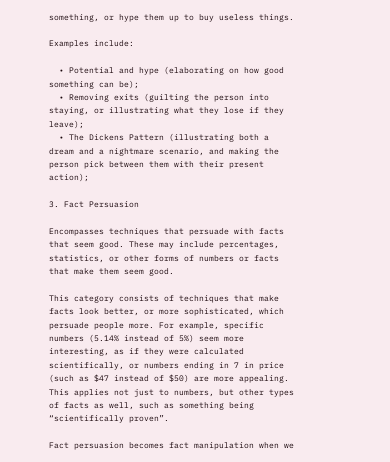something, or hype them up to buy useless things.

Examples include:

  • Potential and hype (elaborating on how good something can be);
  • Removing exits (guilting the person into staying, or illustrating what they lose if they leave);
  • The Dickens Pattern (illustrating both a dream and a nightmare scenario, and making the person pick between them with their present action);

3. Fact Persuasion

Encompasses techniques that persuade with facts that seem good. These may include percentages, statistics, or other forms of numbers or facts that make them seem good.

This category consists of techniques that make facts look better, or more sophisticated, which persuade people more. For example, specific numbers (5.14% instead of 5%) seem more interesting, as if they were calculated scientifically, or numbers ending in 7 in price (such as $47 instead of $50) are more appealing. This applies not just to numbers, but other types of facts as well, such as something being “scientifically proven”.

Fact persuasion becomes fact manipulation when we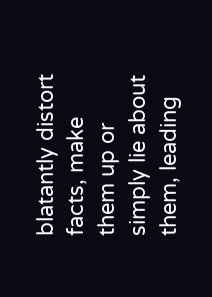blatantly distort facts, make them up or simply lie about them, leading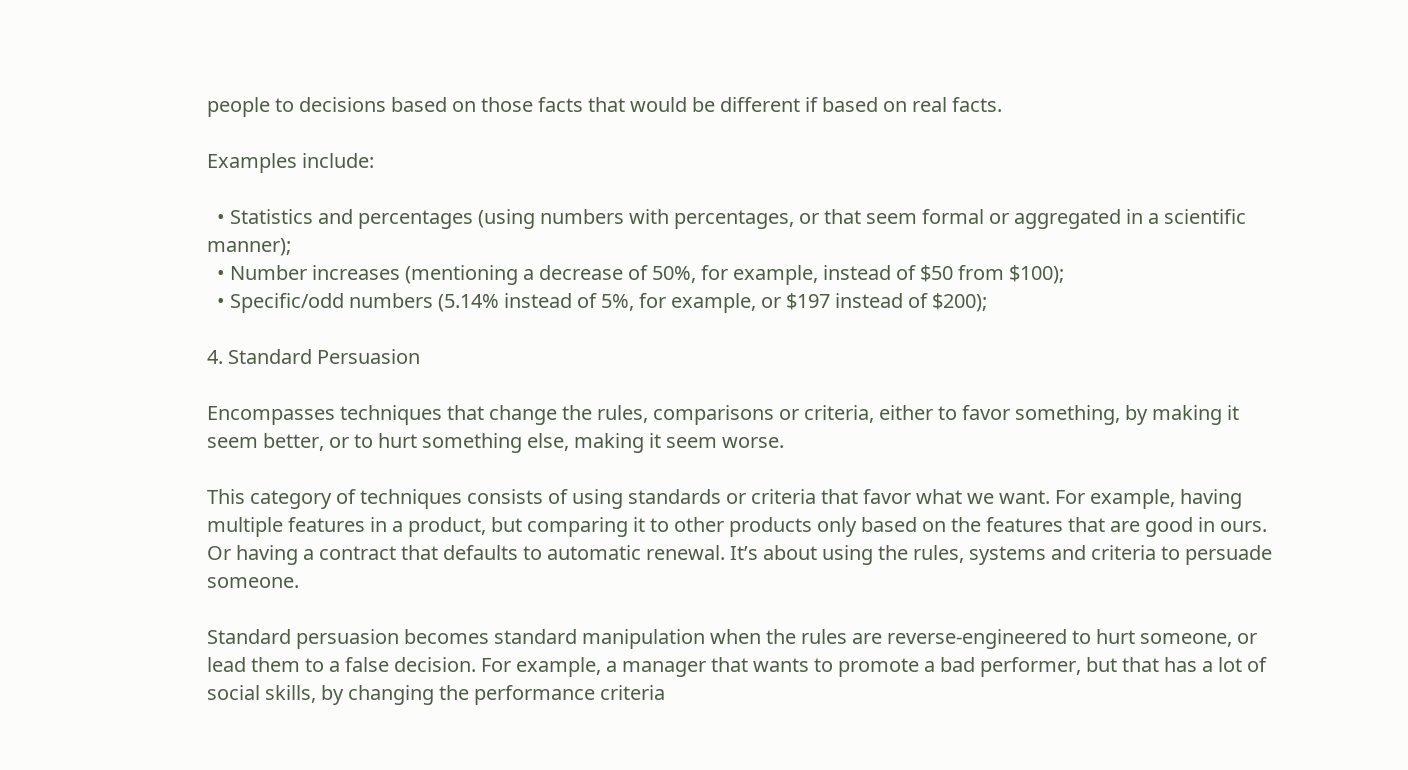people to decisions based on those facts that would be different if based on real facts.

Examples include:

  • Statistics and percentages (using numbers with percentages, or that seem formal or aggregated in a scientific manner);
  • Number increases (mentioning a decrease of 50%, for example, instead of $50 from $100);
  • Specific/odd numbers (5.14% instead of 5%, for example, or $197 instead of $200);

4. Standard Persuasion

Encompasses techniques that change the rules, comparisons or criteria, either to favor something, by making it seem better, or to hurt something else, making it seem worse.

This category of techniques consists of using standards or criteria that favor what we want. For example, having multiple features in a product, but comparing it to other products only based on the features that are good in ours. Or having a contract that defaults to automatic renewal. It’s about using the rules, systems and criteria to persuade someone.

Standard persuasion becomes standard manipulation when the rules are reverse-engineered to hurt someone, or lead them to a false decision. For example, a manager that wants to promote a bad performer, but that has a lot of social skills, by changing the performance criteria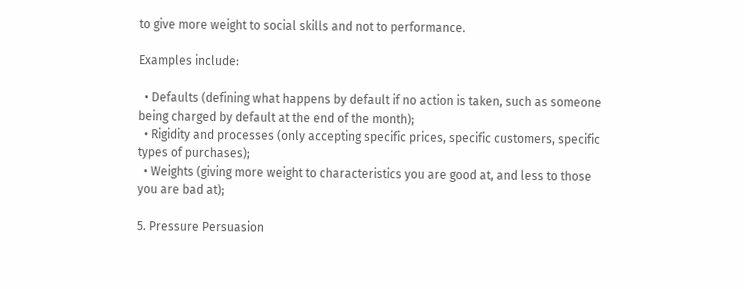to give more weight to social skills and not to performance.

Examples include:

  • Defaults (defining what happens by default if no action is taken, such as someone being charged by default at the end of the month);
  • Rigidity and processes (only accepting specific prices, specific customers, specific types of purchases);
  • Weights (giving more weight to characteristics you are good at, and less to those you are bad at);

5. Pressure Persuasion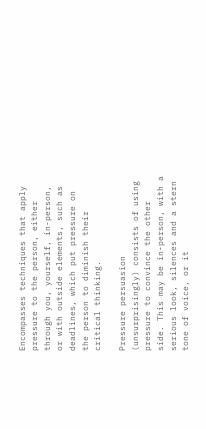Encompasses techniques that apply pressure to the person, either through you, yourself, in-person, or with outside elements, such as deadlines, which put pressure on the person to diminish their critical thinking.

Pressure persuasion (unsurprisingly) consists of using pressure to convince the other side. This may be in-person, with a serious look, silences and a stern tone of voice, or it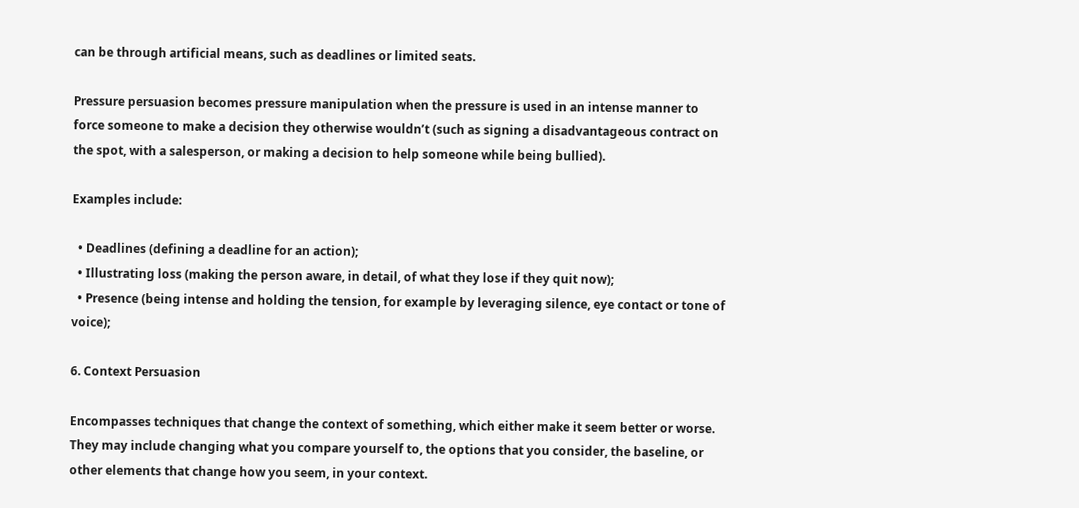can be through artificial means, such as deadlines or limited seats.

Pressure persuasion becomes pressure manipulation when the pressure is used in an intense manner to force someone to make a decision they otherwise wouldn’t (such as signing a disadvantageous contract on the spot, with a salesperson, or making a decision to help someone while being bullied).

Examples include:

  • Deadlines (defining a deadline for an action);
  • Illustrating loss (making the person aware, in detail, of what they lose if they quit now);
  • Presence (being intense and holding the tension, for example by leveraging silence, eye contact or tone of voice);

6. Context Persuasion

Encompasses techniques that change the context of something, which either make it seem better or worse. They may include changing what you compare yourself to, the options that you consider, the baseline, or other elements that change how you seem, in your context.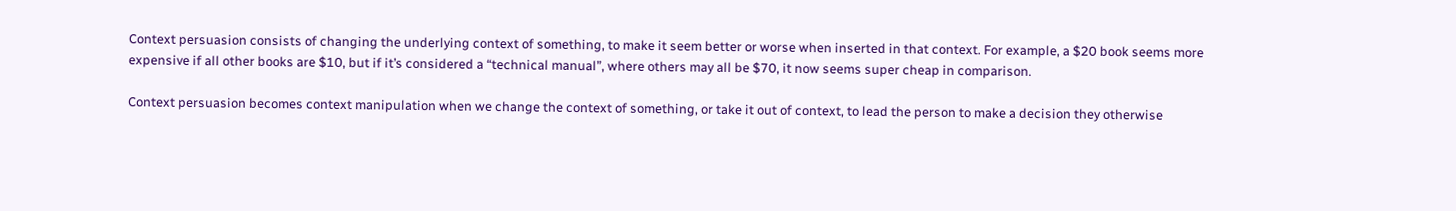Context persuasion consists of changing the underlying context of something, to make it seem better or worse when inserted in that context. For example, a $20 book seems more expensive if all other books are $10, but if it’s considered a “technical manual”, where others may all be $70, it now seems super cheap in comparison.

Context persuasion becomes context manipulation when we change the context of something, or take it out of context, to lead the person to make a decision they otherwise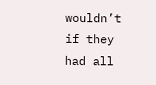wouldn’t if they had all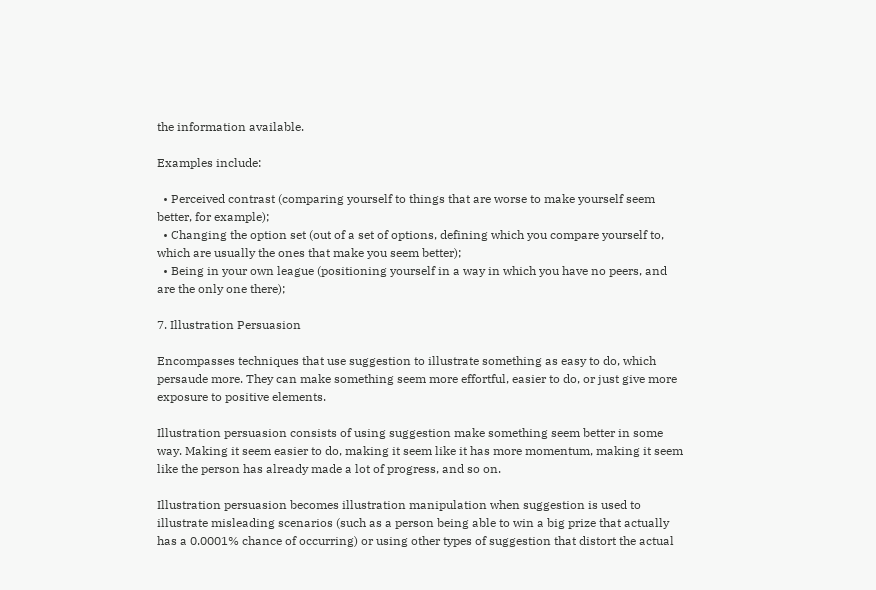the information available.

Examples include:

  • Perceived contrast (comparing yourself to things that are worse to make yourself seem better, for example);
  • Changing the option set (out of a set of options, defining which you compare yourself to, which are usually the ones that make you seem better);
  • Being in your own league (positioning yourself in a way in which you have no peers, and are the only one there);

7. Illustration Persuasion

Encompasses techniques that use suggestion to illustrate something as easy to do, which persaude more. They can make something seem more effortful, easier to do, or just give more exposure to positive elements.

Illustration persuasion consists of using suggestion make something seem better in some way. Making it seem easier to do, making it seem like it has more momentum, making it seem like the person has already made a lot of progress, and so on.

Illustration persuasion becomes illustration manipulation when suggestion is used to illustrate misleading scenarios (such as a person being able to win a big prize that actually has a 0.0001% chance of occurring) or using other types of suggestion that distort the actual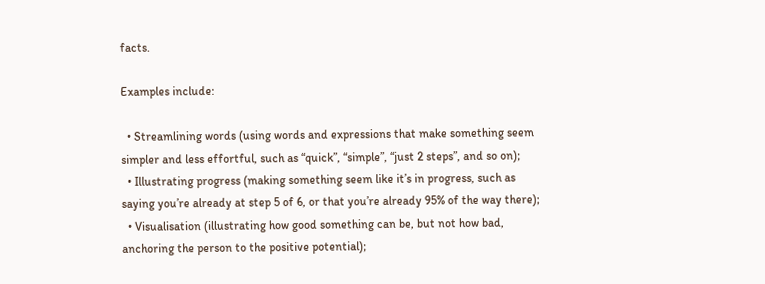facts.

Examples include:

  • Streamlining words (using words and expressions that make something seem simpler and less effortful, such as “quick”, “simple”, “just 2 steps”, and so on);
  • Illustrating progress (making something seem like it’s in progress, such as saying you’re already at step 5 of 6, or that you’re already 95% of the way there);
  • Visualisation (illustrating how good something can be, but not how bad, anchoring the person to the positive potential);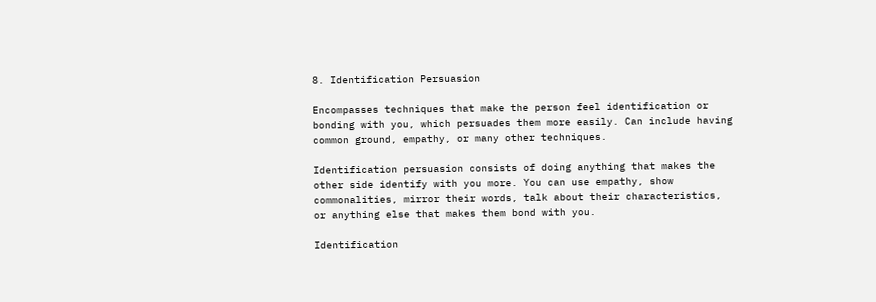8. Identification Persuasion

Encompasses techniques that make the person feel identification or bonding with you, which persuades them more easily. Can include having common ground, empathy, or many other techniques.

Identification persuasion consists of doing anything that makes the other side identify with you more. You can use empathy, show commonalities, mirror their words, talk about their characteristics, or anything else that makes them bond with you.

Identification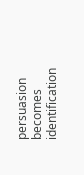persuasion becomes identification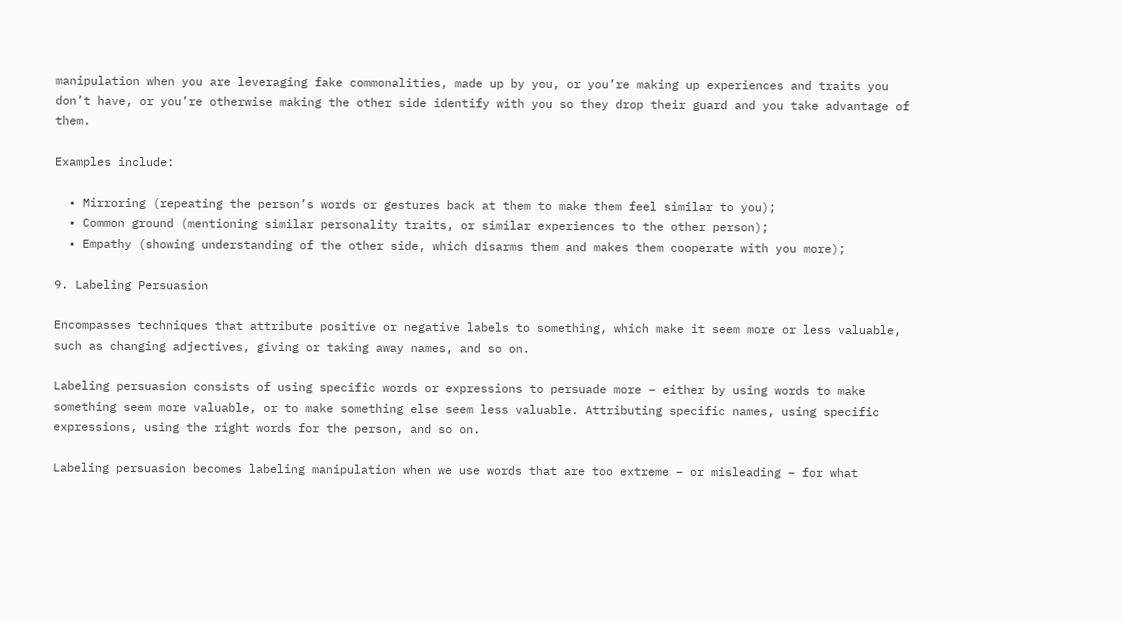manipulation when you are leveraging fake commonalities, made up by you, or you’re making up experiences and traits you don’t have, or you’re otherwise making the other side identify with you so they drop their guard and you take advantage of them.

Examples include:

  • Mirroring (repeating the person’s words or gestures back at them to make them feel similar to you);
  • Common ground (mentioning similar personality traits, or similar experiences to the other person);
  • Empathy (showing understanding of the other side, which disarms them and makes them cooperate with you more);

9. Labeling Persuasion

Encompasses techniques that attribute positive or negative labels to something, which make it seem more or less valuable, such as changing adjectives, giving or taking away names, and so on.

Labeling persuasion consists of using specific words or expressions to persuade more – either by using words to make something seem more valuable, or to make something else seem less valuable. Attributing specific names, using specific expressions, using the right words for the person, and so on.

Labeling persuasion becomes labeling manipulation when we use words that are too extreme – or misleading – for what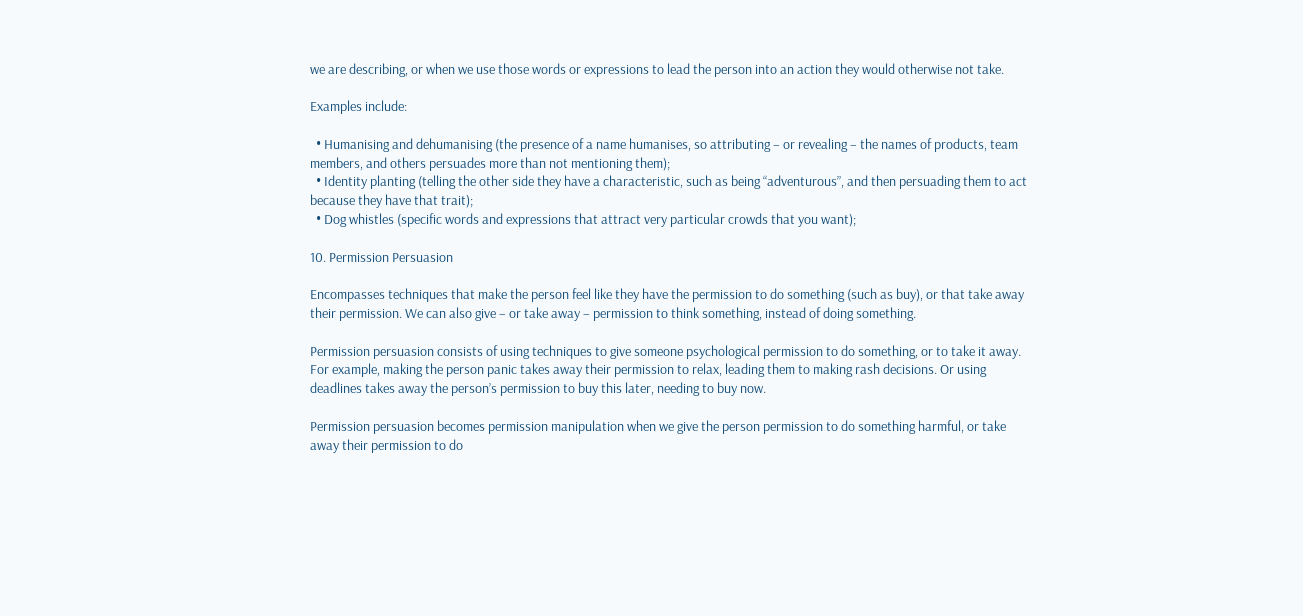we are describing, or when we use those words or expressions to lead the person into an action they would otherwise not take.

Examples include:

  • Humanising and dehumanising (the presence of a name humanises, so attributing – or revealing – the names of products, team members, and others persuades more than not mentioning them);
  • Identity planting (telling the other side they have a characteristic, such as being “adventurous”, and then persuading them to act because they have that trait);
  • Dog whistles (specific words and expressions that attract very particular crowds that you want);

10. Permission Persuasion

Encompasses techniques that make the person feel like they have the permission to do something (such as buy), or that take away their permission. We can also give – or take away – permission to think something, instead of doing something.

Permission persuasion consists of using techniques to give someone psychological permission to do something, or to take it away. For example, making the person panic takes away their permission to relax, leading them to making rash decisions. Or using deadlines takes away the person’s permission to buy this later, needing to buy now.

Permission persuasion becomes permission manipulation when we give the person permission to do something harmful, or take away their permission to do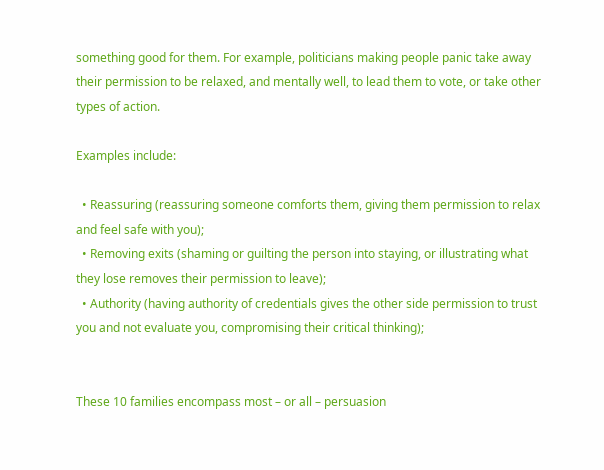something good for them. For example, politicians making people panic take away their permission to be relaxed, and mentally well, to lead them to vote, or take other types of action.

Examples include:

  • Reassuring (reassuring someone comforts them, giving them permission to relax and feel safe with you);
  • Removing exits (shaming or guilting the person into staying, or illustrating what they lose removes their permission to leave);
  • Authority (having authority of credentials gives the other side permission to trust you and not evaluate you, compromising their critical thinking);


These 10 families encompass most – or all – persuasion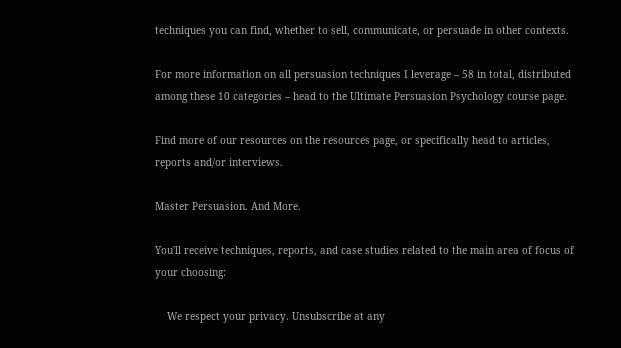techniques you can find, whether to sell, communicate, or persuade in other contexts.

For more information on all persuasion techniques I leverage – 58 in total, distributed among these 10 categories – head to the Ultimate Persuasion Psychology course page.

Find more of our resources on the resources page, or specifically head to articles, reports and/or interviews.

Master Persuasion. And More.

You'll receive techniques, reports, and case studies related to the main area of focus of your choosing:

    We respect your privacy. Unsubscribe at any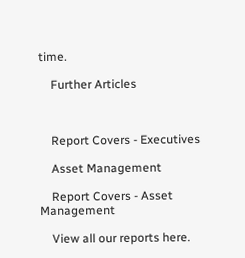time.

    Further Articles



    Report Covers - Executives

    Asset Management

    Report Covers - Asset Management

    View all our reports here.